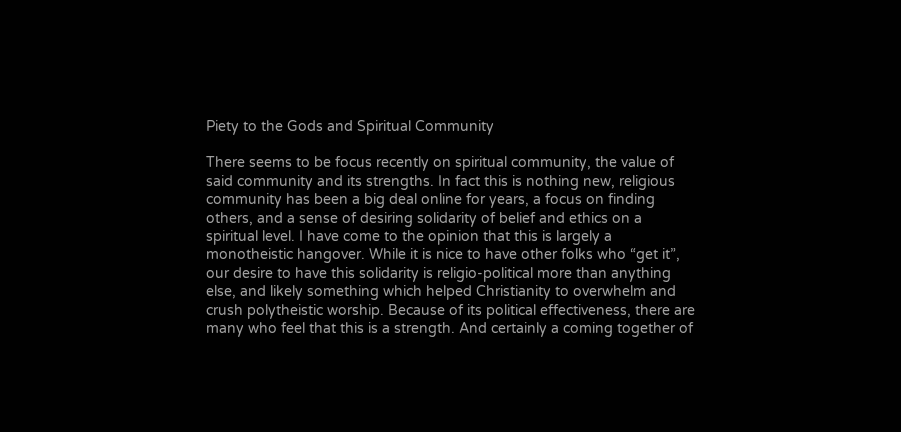Piety to the Gods and Spiritual Community

There seems to be focus recently on spiritual community, the value of said community and its strengths. In fact this is nothing new, religious community has been a big deal online for years, a focus on finding others, and a sense of desiring solidarity of belief and ethics on a spiritual level. I have come to the opinion that this is largely a monotheistic hangover. While it is nice to have other folks who “get it”, our desire to have this solidarity is religio-political more than anything else, and likely something which helped Christianity to overwhelm and crush polytheistic worship. Because of its political effectiveness, there are many who feel that this is a strength. And certainly a coming together of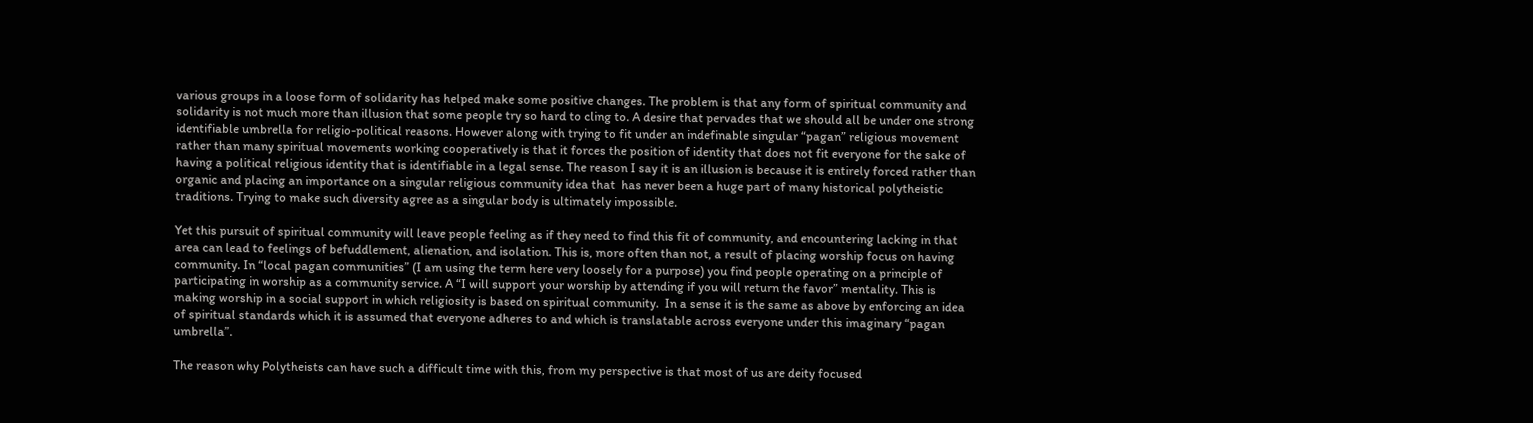various groups in a loose form of solidarity has helped make some positive changes. The problem is that any form of spiritual community and solidarity is not much more than illusion that some people try so hard to cling to. A desire that pervades that we should all be under one strong identifiable umbrella for religio-political reasons. However along with trying to fit under an indefinable singular “pagan” religious movement rather than many spiritual movements working cooperatively is that it forces the position of identity that does not fit everyone for the sake of having a political religious identity that is identifiable in a legal sense. The reason I say it is an illusion is because it is entirely forced rather than organic and placing an importance on a singular religious community idea that  has never been a huge part of many historical polytheistic traditions. Trying to make such diversity agree as a singular body is ultimately impossible.

Yet this pursuit of spiritual community will leave people feeling as if they need to find this fit of community, and encountering lacking in that area can lead to feelings of befuddlement, alienation, and isolation. This is, more often than not, a result of placing worship focus on having community. In “local pagan communities” (I am using the term here very loosely for a purpose) you find people operating on a principle of participating in worship as a community service. A “I will support your worship by attending if you will return the favor” mentality. This is making worship in a social support in which religiosity is based on spiritual community.  In a sense it is the same as above by enforcing an idea of spiritual standards which it is assumed that everyone adheres to and which is translatable across everyone under this imaginary “pagan umbrella”.

The reason why Polytheists can have such a difficult time with this, from my perspective is that most of us are deity focused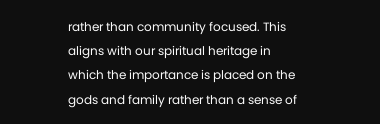rather than community focused. This aligns with our spiritual heritage in which the importance is placed on the gods and family rather than a sense of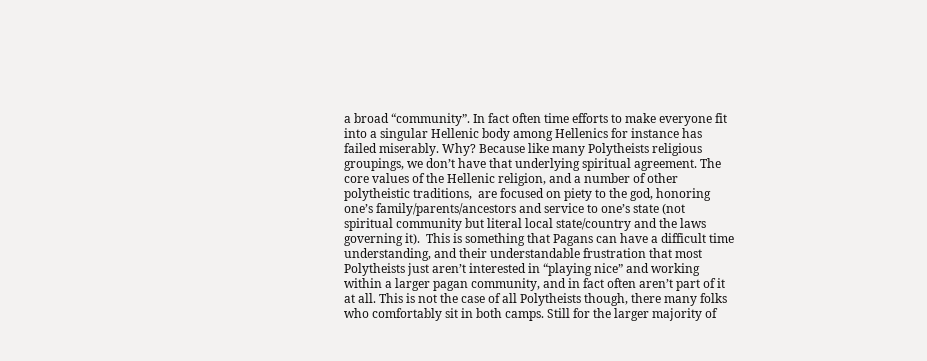a broad “community”. In fact often time efforts to make everyone fit into a singular Hellenic body among Hellenics for instance has failed miserably. Why? Because like many Polytheists religious groupings, we don’t have that underlying spiritual agreement. The core values of the Hellenic religion, and a number of other polytheistic traditions,  are focused on piety to the god, honoring one’s family/parents/ancestors and service to one’s state (not spiritual community but literal local state/country and the laws governing it).  This is something that Pagans can have a difficult time understanding, and their understandable frustration that most Polytheists just aren’t interested in “playing nice” and working within a larger pagan community, and in fact often aren’t part of it at all. This is not the case of all Polytheists though, there many folks who comfortably sit in both camps. Still for the larger majority of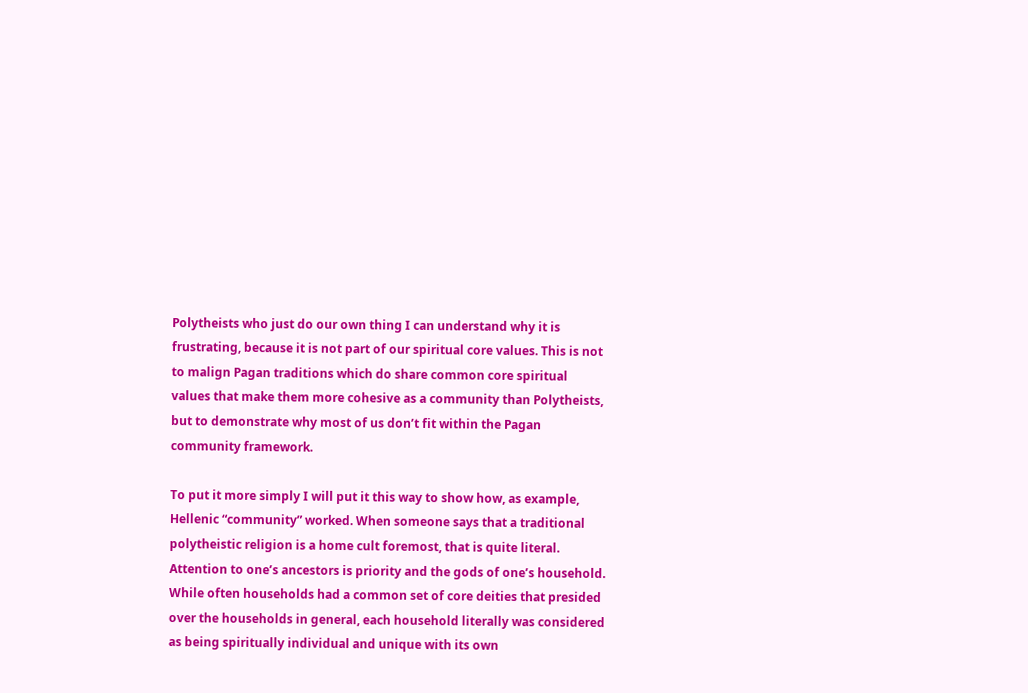Polytheists who just do our own thing I can understand why it is frustrating, because it is not part of our spiritual core values. This is not to malign Pagan traditions which do share common core spiritual values that make them more cohesive as a community than Polytheists, but to demonstrate why most of us don’t fit within the Pagan community framework.

To put it more simply I will put it this way to show how, as example, Hellenic “community” worked. When someone says that a traditional polytheistic religion is a home cult foremost, that is quite literal. Attention to one’s ancestors is priority and the gods of one’s household. While often households had a common set of core deities that presided over the households in general, each household literally was considered as being spiritually individual and unique with its own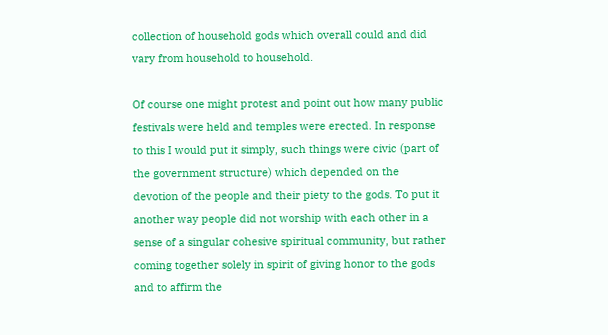collection of household gods which overall could and did vary from household to household.

Of course one might protest and point out how many public festivals were held and temples were erected. In response to this I would put it simply, such things were civic (part of the government structure) which depended on the devotion of the people and their piety to the gods. To put it another way people did not worship with each other in a sense of a singular cohesive spiritual community, but rather coming together solely in spirit of giving honor to the gods and to affirm the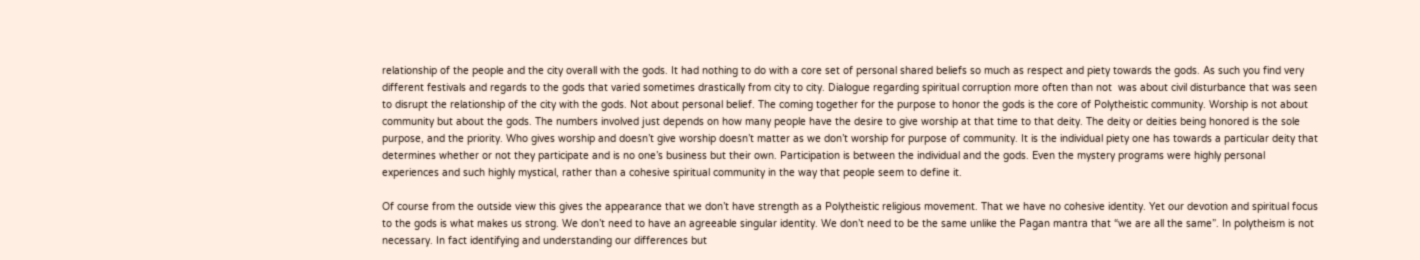relationship of the people and the city overall with the gods. It had nothing to do with a core set of personal shared beliefs so much as respect and piety towards the gods. As such you find very different festivals and regards to the gods that varied sometimes drastically from city to city. Dialogue regarding spiritual corruption more often than not  was about civil disturbance that was seen to disrupt the relationship of the city with the gods. Not about personal belief. The coming together for the purpose to honor the gods is the core of Polytheistic community. Worship is not about community but about the gods. The numbers involved just depends on how many people have the desire to give worship at that time to that deity. The deity or deities being honored is the sole purpose, and the priority. Who gives worship and doesn’t give worship doesn’t matter as we don’t worship for purpose of community. It is the individual piety one has towards a particular deity that determines whether or not they participate and is no one’s business but their own. Participation is between the individual and the gods. Even the mystery programs were highly personal experiences and such highly mystical, rather than a cohesive spiritual community in the way that people seem to define it.

Of course from the outside view this gives the appearance that we don’t have strength as a Polytheistic religious movement. That we have no cohesive identity. Yet our devotion and spiritual focus to the gods is what makes us strong. We don’t need to have an agreeable singular identity. We don’t need to be the same unlike the Pagan mantra that “we are all the same”. In polytheism is not necessary. In fact identifying and understanding our differences but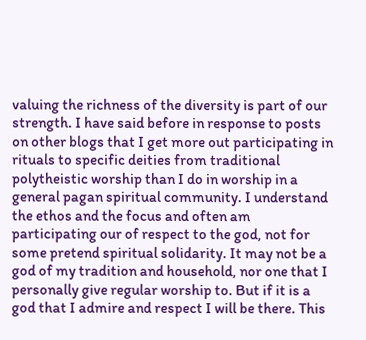valuing the richness of the diversity is part of our strength. I have said before in response to posts on other blogs that I get more out participating in rituals to specific deities from traditional polytheistic worship than I do in worship in a general pagan spiritual community. I understand the ethos and the focus and often am participating our of respect to the god, not for some pretend spiritual solidarity. It may not be a god of my tradition and household, nor one that I personally give regular worship to. But if it is a god that I admire and respect I will be there. This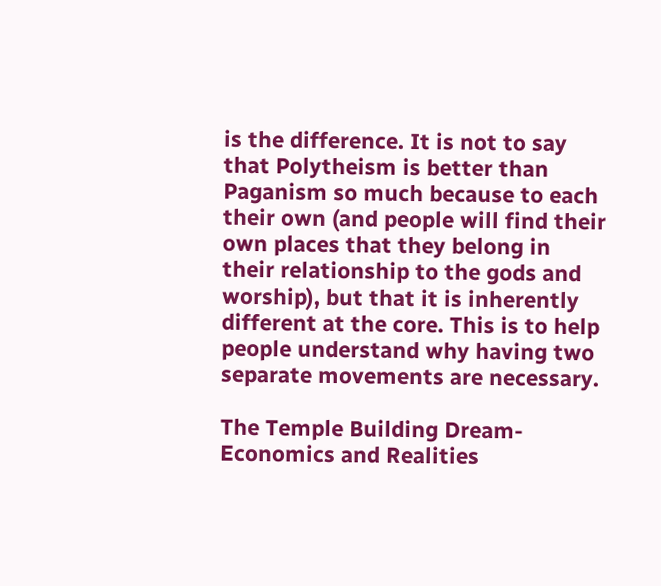is the difference. It is not to say that Polytheism is better than Paganism so much because to each their own (and people will find their own places that they belong in their relationship to the gods and worship), but that it is inherently different at the core. This is to help people understand why having two separate movements are necessary.

The Temple Building Dream- Economics and Realities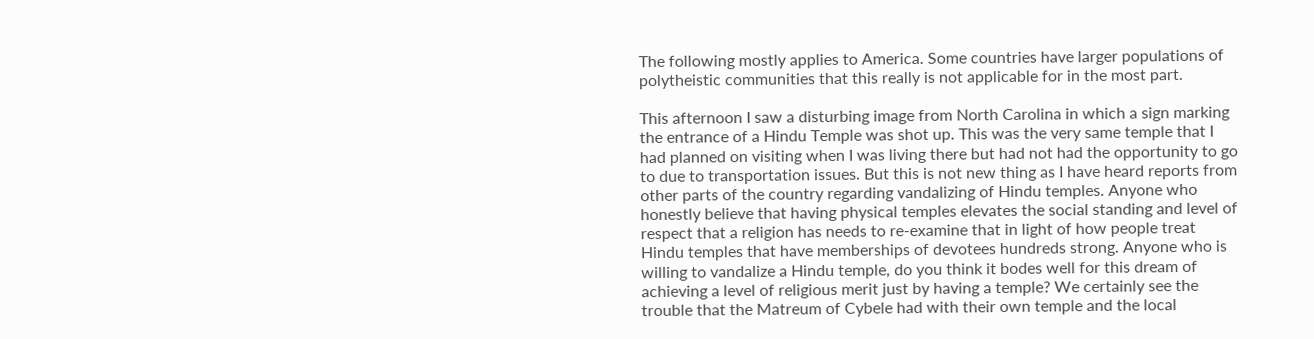The following mostly applies to America. Some countries have larger populations of polytheistic communities that this really is not applicable for in the most part.

This afternoon I saw a disturbing image from North Carolina in which a sign marking the entrance of a Hindu Temple was shot up. This was the very same temple that I had planned on visiting when I was living there but had not had the opportunity to go to due to transportation issues. But this is not new thing as I have heard reports from other parts of the country regarding vandalizing of Hindu temples. Anyone who honestly believe that having physical temples elevates the social standing and level of respect that a religion has needs to re-examine that in light of how people treat Hindu temples that have memberships of devotees hundreds strong. Anyone who is willing to vandalize a Hindu temple, do you think it bodes well for this dream of achieving a level of religious merit just by having a temple? We certainly see the trouble that the Matreum of Cybele had with their own temple and the local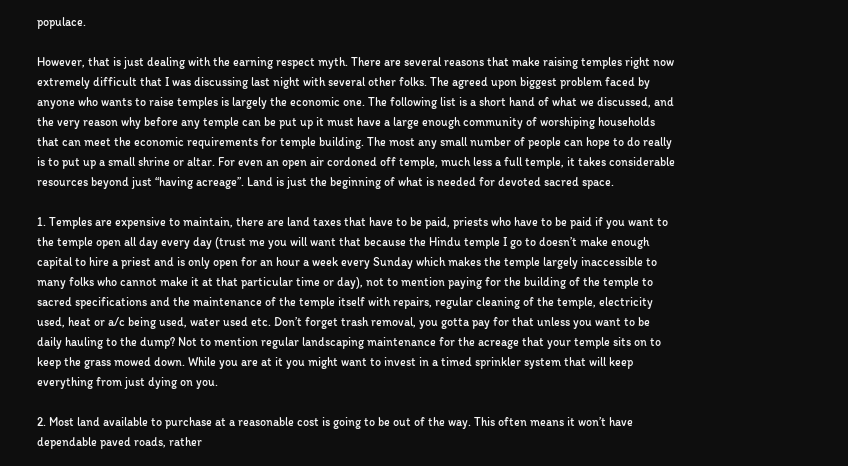populace.

However, that is just dealing with the earning respect myth. There are several reasons that make raising temples right now extremely difficult that I was discussing last night with several other folks. The agreed upon biggest problem faced by anyone who wants to raise temples is largely the economic one. The following list is a short hand of what we discussed, and the very reason why before any temple can be put up it must have a large enough community of worshiping households that can meet the economic requirements for temple building. The most any small number of people can hope to do really is to put up a small shrine or altar. For even an open air cordoned off temple, much less a full temple, it takes considerable resources beyond just “having acreage”. Land is just the beginning of what is needed for devoted sacred space.

1. Temples are expensive to maintain, there are land taxes that have to be paid, priests who have to be paid if you want to the temple open all day every day (trust me you will want that because the Hindu temple I go to doesn’t make enough capital to hire a priest and is only open for an hour a week every Sunday which makes the temple largely inaccessible to many folks who cannot make it at that particular time or day), not to mention paying for the building of the temple to sacred specifications and the maintenance of the temple itself with repairs, regular cleaning of the temple, electricity used, heat or a/c being used, water used etc. Don’t forget trash removal, you gotta pay for that unless you want to be daily hauling to the dump? Not to mention regular landscaping maintenance for the acreage that your temple sits on to keep the grass mowed down. While you are at it you might want to invest in a timed sprinkler system that will keep everything from just dying on you.

2. Most land available to purchase at a reasonable cost is going to be out of the way. This often means it won’t have dependable paved roads, rather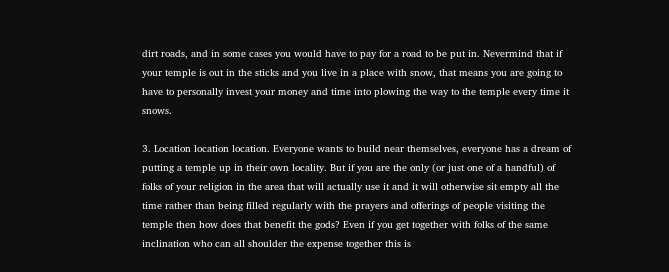dirt roads, and in some cases you would have to pay for a road to be put in. Nevermind that if your temple is out in the sticks and you live in a place with snow, that means you are going to have to personally invest your money and time into plowing the way to the temple every time it snows.

3. Location location location. Everyone wants to build near themselves, everyone has a dream of putting a temple up in their own locality. But if you are the only (or just one of a handful) of folks of your religion in the area that will actually use it and it will otherwise sit empty all the time rather than being filled regularly with the prayers and offerings of people visiting the temple then how does that benefit the gods? Even if you get together with folks of the same inclination who can all shoulder the expense together this is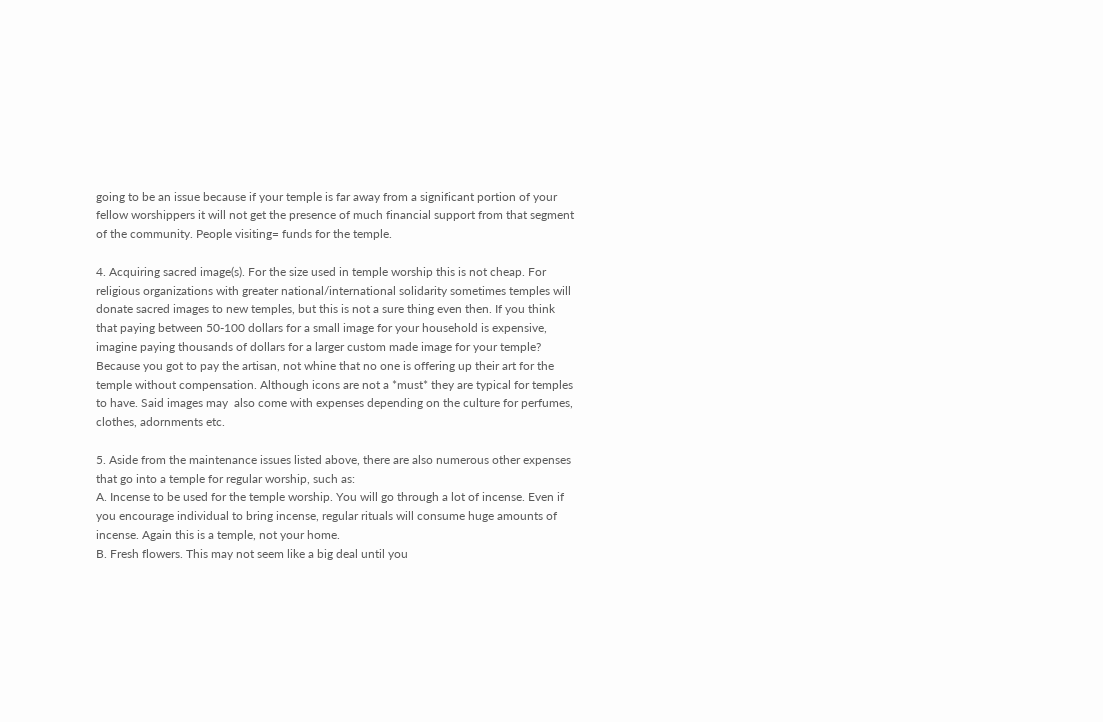going to be an issue because if your temple is far away from a significant portion of your fellow worshippers it will not get the presence of much financial support from that segment of the community. People visiting= funds for the temple.

4. Acquiring sacred image(s). For the size used in temple worship this is not cheap. For religious organizations with greater national/international solidarity sometimes temples will donate sacred images to new temples, but this is not a sure thing even then. If you think that paying between 50-100 dollars for a small image for your household is expensive, imagine paying thousands of dollars for a larger custom made image for your temple? Because you got to pay the artisan, not whine that no one is offering up their art for the temple without compensation. Although icons are not a *must* they are typical for temples to have. Said images may  also come with expenses depending on the culture for perfumes, clothes, adornments etc.

5. Aside from the maintenance issues listed above, there are also numerous other expenses that go into a temple for regular worship, such as:
A. Incense to be used for the temple worship. You will go through a lot of incense. Even if you encourage individual to bring incense, regular rituals will consume huge amounts of incense. Again this is a temple, not your home.
B. Fresh flowers. This may not seem like a big deal until you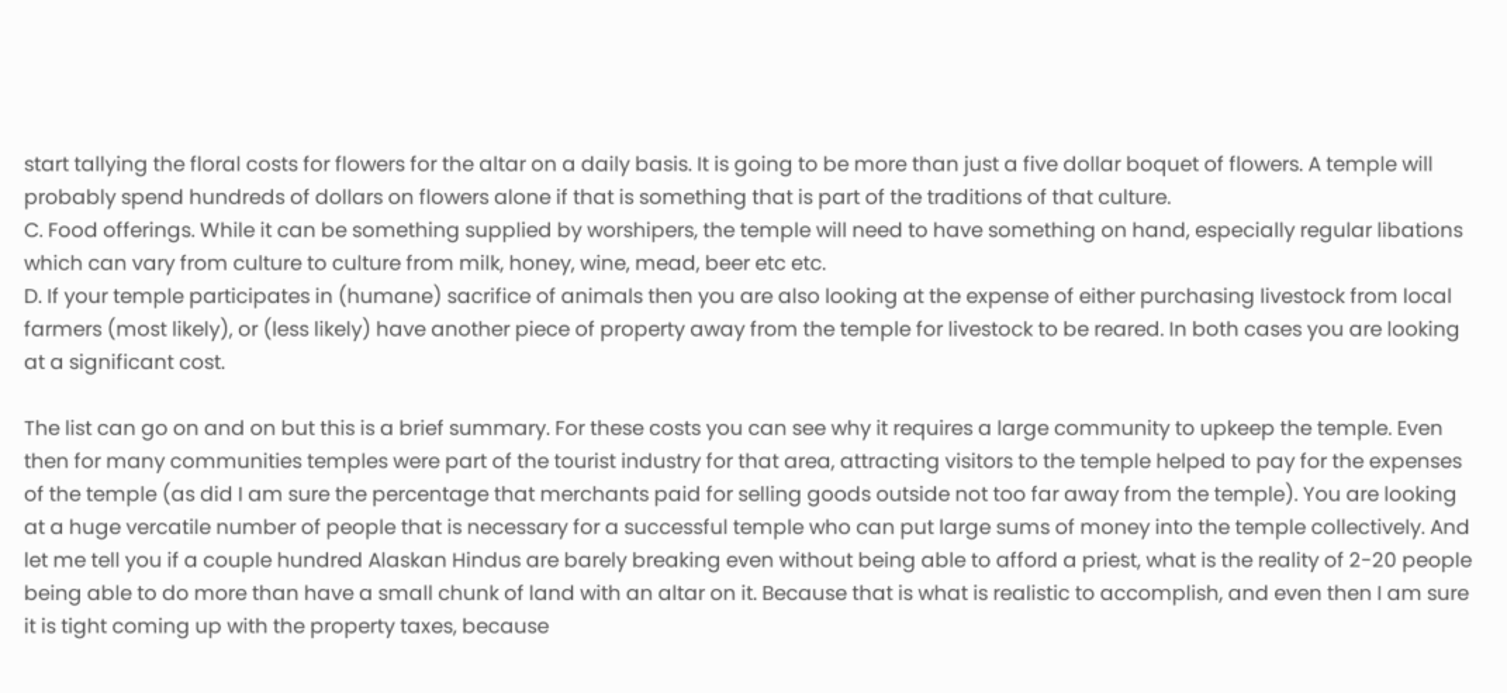start tallying the floral costs for flowers for the altar on a daily basis. It is going to be more than just a five dollar boquet of flowers. A temple will probably spend hundreds of dollars on flowers alone if that is something that is part of the traditions of that culture.
C. Food offerings. While it can be something supplied by worshipers, the temple will need to have something on hand, especially regular libations which can vary from culture to culture from milk, honey, wine, mead, beer etc etc.
D. If your temple participates in (humane) sacrifice of animals then you are also looking at the expense of either purchasing livestock from local farmers (most likely), or (less likely) have another piece of property away from the temple for livestock to be reared. In both cases you are looking at a significant cost.

The list can go on and on but this is a brief summary. For these costs you can see why it requires a large community to upkeep the temple. Even then for many communities temples were part of the tourist industry for that area, attracting visitors to the temple helped to pay for the expenses of the temple (as did I am sure the percentage that merchants paid for selling goods outside not too far away from the temple). You are looking at a huge vercatile number of people that is necessary for a successful temple who can put large sums of money into the temple collectively. And let me tell you if a couple hundred Alaskan Hindus are barely breaking even without being able to afford a priest, what is the reality of 2-20 people being able to do more than have a small chunk of land with an altar on it. Because that is what is realistic to accomplish, and even then I am sure it is tight coming up with the property taxes, because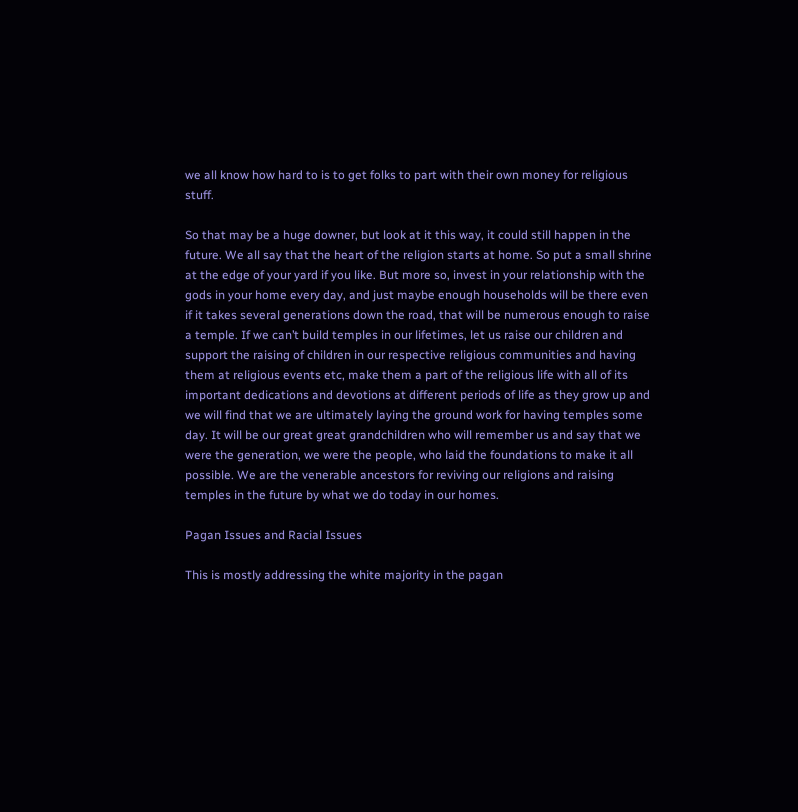we all know how hard to is to get folks to part with their own money for religious stuff.

So that may be a huge downer, but look at it this way, it could still happen in the future. We all say that the heart of the religion starts at home. So put a small shrine at the edge of your yard if you like. But more so, invest in your relationship with the gods in your home every day, and just maybe enough households will be there even if it takes several generations down the road, that will be numerous enough to raise a temple. If we can’t build temples in our lifetimes, let us raise our children and support the raising of children in our respective religious communities and having them at religious events etc, make them a part of the religious life with all of its important dedications and devotions at different periods of life as they grow up and we will find that we are ultimately laying the ground work for having temples some day. It will be our great great grandchildren who will remember us and say that we were the generation, we were the people, who laid the foundations to make it all possible. We are the venerable ancestors for reviving our religions and raising temples in the future by what we do today in our homes.

Pagan Issues and Racial Issues

This is mostly addressing the white majority in the pagan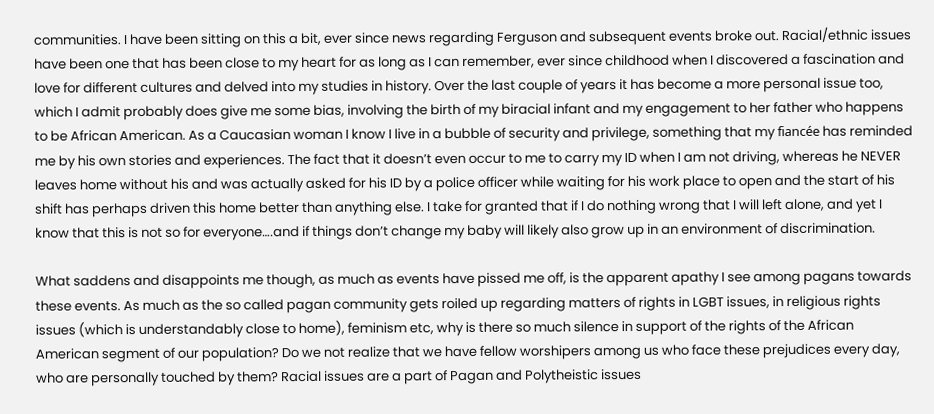communities. I have been sitting on this a bit, ever since news regarding Ferguson and subsequent events broke out. Racial/ethnic issues have been one that has been close to my heart for as long as I can remember, ever since childhood when I discovered a fascination and love for different cultures and delved into my studies in history. Over the last couple of years it has become a more personal issue too, which I admit probably does give me some bias, involving the birth of my biracial infant and my engagement to her father who happens to be African American. As a Caucasian woman I know I live in a bubble of security and privilege, something that my fiancée has reminded me by his own stories and experiences. The fact that it doesn’t even occur to me to carry my ID when I am not driving, whereas he NEVER leaves home without his and was actually asked for his ID by a police officer while waiting for his work place to open and the start of his shift has perhaps driven this home better than anything else. I take for granted that if I do nothing wrong that I will left alone, and yet I know that this is not so for everyone….and if things don’t change my baby will likely also grow up in an environment of discrimination.

What saddens and disappoints me though, as much as events have pissed me off, is the apparent apathy I see among pagans towards these events. As much as the so called pagan community gets roiled up regarding matters of rights in LGBT issues, in religious rights issues (which is understandably close to home), feminism etc, why is there so much silence in support of the rights of the African American segment of our population? Do we not realize that we have fellow worshipers among us who face these prejudices every day, who are personally touched by them? Racial issues are a part of Pagan and Polytheistic issues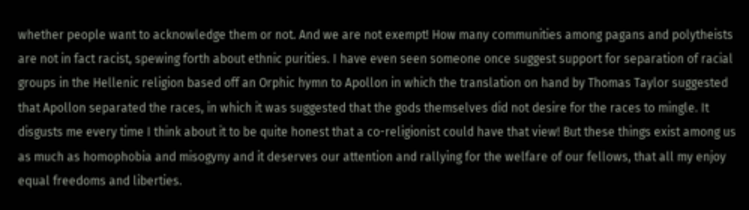whether people want to acknowledge them or not. And we are not exempt! How many communities among pagans and polytheists are not in fact racist, spewing forth about ethnic purities. I have even seen someone once suggest support for separation of racial groups in the Hellenic religion based off an Orphic hymn to Apollon in which the translation on hand by Thomas Taylor suggested that Apollon separated the races, in which it was suggested that the gods themselves did not desire for the races to mingle. It disgusts me every time I think about it to be quite honest that a co-religionist could have that view! But these things exist among us as much as homophobia and misogyny and it deserves our attention and rallying for the welfare of our fellows, that all my enjoy equal freedoms and liberties.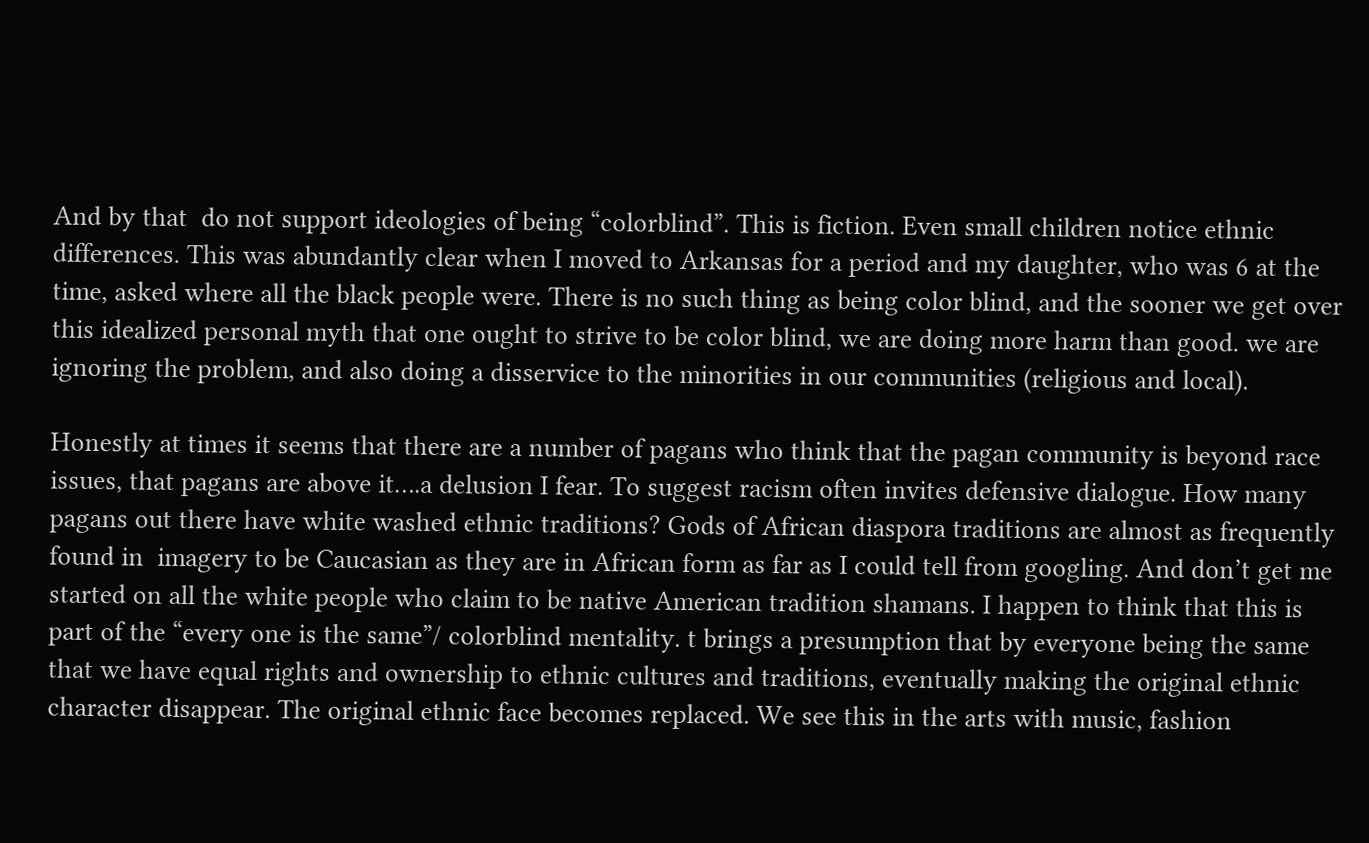And by that  do not support ideologies of being “colorblind”. This is fiction. Even small children notice ethnic differences. This was abundantly clear when I moved to Arkansas for a period and my daughter, who was 6 at the time, asked where all the black people were. There is no such thing as being color blind, and the sooner we get over this idealized personal myth that one ought to strive to be color blind, we are doing more harm than good. we are ignoring the problem, and also doing a disservice to the minorities in our communities (religious and local).

Honestly at times it seems that there are a number of pagans who think that the pagan community is beyond race issues, that pagans are above it….a delusion I fear. To suggest racism often invites defensive dialogue. How many pagans out there have white washed ethnic traditions? Gods of African diaspora traditions are almost as frequently found in  imagery to be Caucasian as they are in African form as far as I could tell from googling. And don’t get me started on all the white people who claim to be native American tradition shamans. I happen to think that this is part of the “every one is the same”/ colorblind mentality. t brings a presumption that by everyone being the same that we have equal rights and ownership to ethnic cultures and traditions, eventually making the original ethnic character disappear. The original ethnic face becomes replaced. We see this in the arts with music, fashion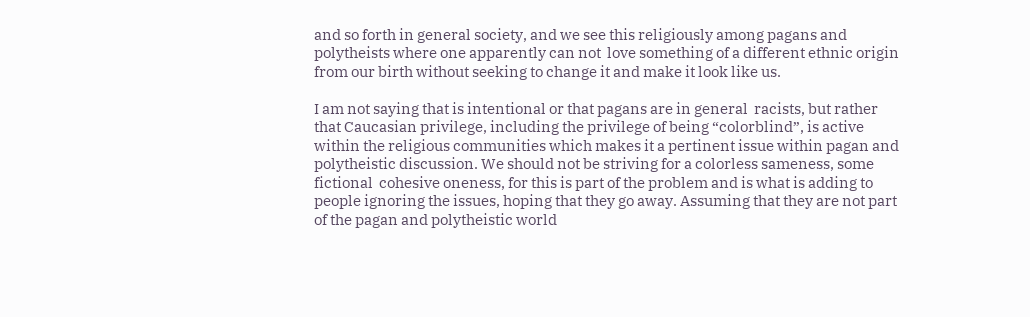and so forth in general society, and we see this religiously among pagans and polytheists where one apparently can not  love something of a different ethnic origin from our birth without seeking to change it and make it look like us.

I am not saying that is intentional or that pagans are in general  racists, but rather that Caucasian privilege, including the privilege of being “colorblind”, is active within the religious communities which makes it a pertinent issue within pagan and polytheistic discussion. We should not be striving for a colorless sameness, some fictional  cohesive oneness, for this is part of the problem and is what is adding to people ignoring the issues, hoping that they go away. Assuming that they are not part of the pagan and polytheistic world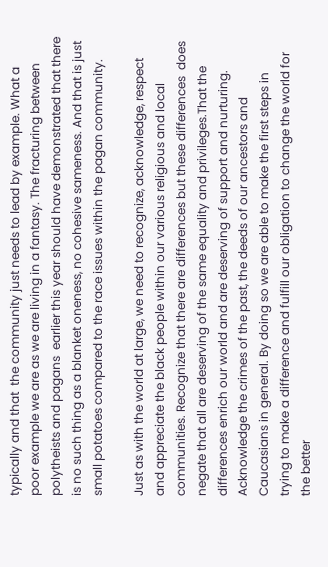typically and that  the community just needs to lead by example. What a poor example we are as we are living in a fantasy. The fracturing between polytheists and pagans  earlier this year should have demonstrated that there is no such thing as a blanket oneness, no cohesive sameness. And that is just small potatoes compared to the race issues within the pagan community.

Just as with the world at large, we need to recognize, acknowledge, respect and appreciate the black people within our various religious and local communities. Recognize that there are differences but these differences  does negate that all are deserving of the same equality and privileges.That the differences enrich our world and are deserving of support and nurturing. Acknowledge the crimes of the past, the deeds of our ancestors and Caucasians in general. By doing so we are able to make the first steps in trying to make a difference and fulfill our obligation to change the world for the better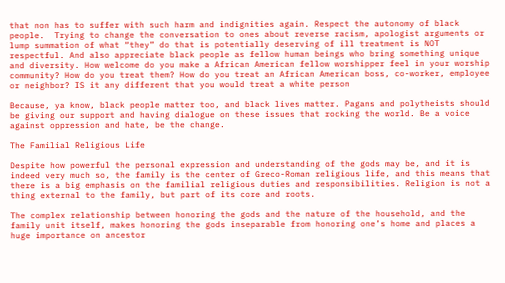that non has to suffer with such harm and indignities again. Respect the autonomy of black people.  Trying to change the conversation to ones about reverse racism, apologist arguments or lump summation of what “they” do that is potentially deserving of ill treatment is NOT respectful. And also appreciate black people as fellow human beings who bring something unique and diversity. How welcome do you make a African American fellow worshipper feel in your worship community? How do you treat them? How do you treat an African American boss, co-worker, employee or neighbor? IS it any different that you would treat a white person

Because, ya know, black people matter too, and black lives matter. Pagans and polytheists should be giving our support and having dialogue on these issues that rocking the world. Be a voice against oppression and hate, be the change.

The Familial Religious Life

Despite how powerful the personal expression and understanding of the gods may be, and it is indeed very much so, the family is the center of Greco-Roman religious life, and this means that there is a big emphasis on the familial religious duties and responsibilities. Religion is not a thing external to the family, but part of its core and roots.

The complex relationship between honoring the gods and the nature of the household, and the family unit itself, makes honoring the gods inseparable from honoring one’s home and places a huge importance on ancestor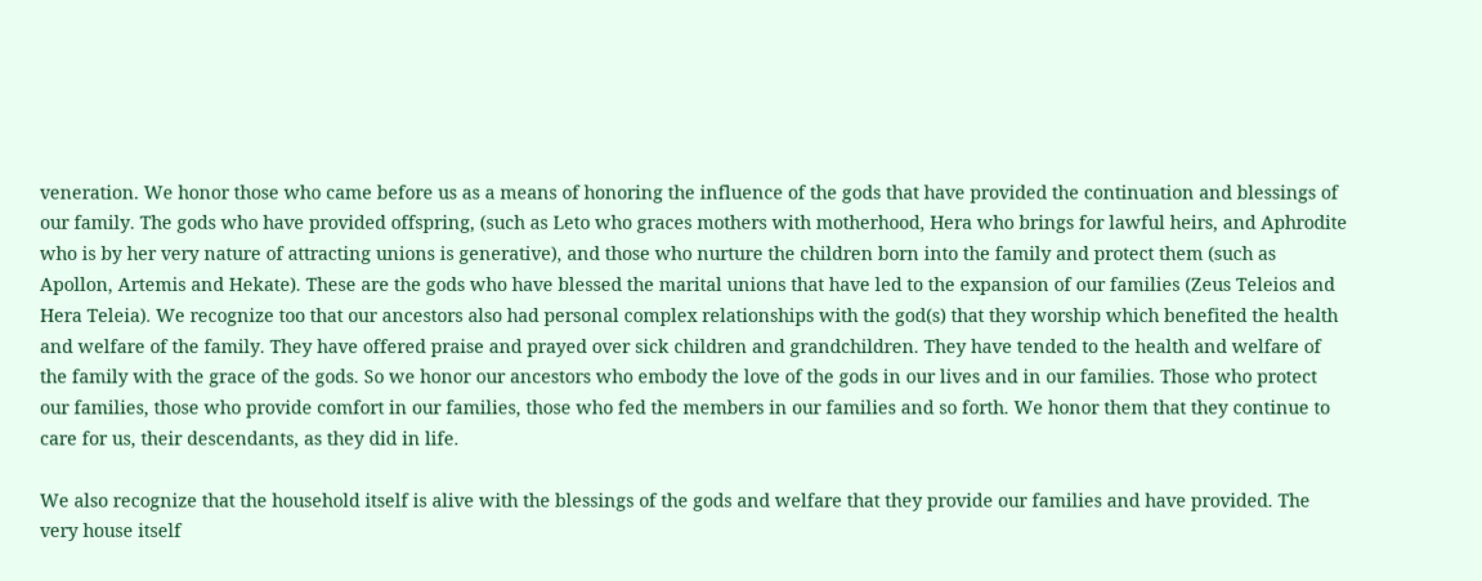veneration. We honor those who came before us as a means of honoring the influence of the gods that have provided the continuation and blessings of our family. The gods who have provided offspring, (such as Leto who graces mothers with motherhood, Hera who brings for lawful heirs, and Aphrodite who is by her very nature of attracting unions is generative), and those who nurture the children born into the family and protect them (such as Apollon, Artemis and Hekate). These are the gods who have blessed the marital unions that have led to the expansion of our families (Zeus Teleios and Hera Teleia). We recognize too that our ancestors also had personal complex relationships with the god(s) that they worship which benefited the health and welfare of the family. They have offered praise and prayed over sick children and grandchildren. They have tended to the health and welfare of the family with the grace of the gods. So we honor our ancestors who embody the love of the gods in our lives and in our families. Those who protect our families, those who provide comfort in our families, those who fed the members in our families and so forth. We honor them that they continue to care for us, their descendants, as they did in life.

We also recognize that the household itself is alive with the blessings of the gods and welfare that they provide our families and have provided. The very house itself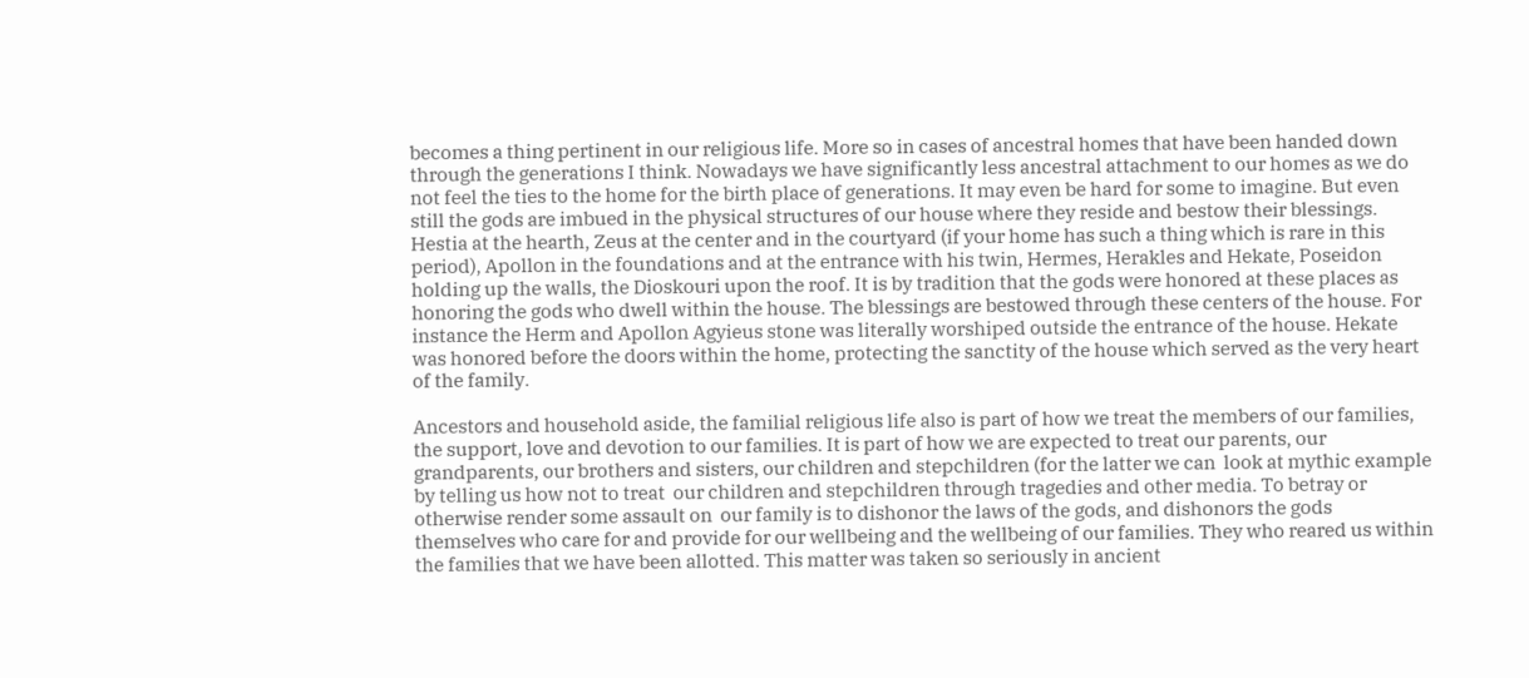becomes a thing pertinent in our religious life. More so in cases of ancestral homes that have been handed down through the generations I think. Nowadays we have significantly less ancestral attachment to our homes as we do not feel the ties to the home for the birth place of generations. It may even be hard for some to imagine. But even still the gods are imbued in the physical structures of our house where they reside and bestow their blessings. Hestia at the hearth, Zeus at the center and in the courtyard (if your home has such a thing which is rare in this period), Apollon in the foundations and at the entrance with his twin, Hermes, Herakles and Hekate, Poseidon holding up the walls, the Dioskouri upon the roof. It is by tradition that the gods were honored at these places as honoring the gods who dwell within the house. The blessings are bestowed through these centers of the house. For instance the Herm and Apollon Agyieus stone was literally worshiped outside the entrance of the house. Hekate was honored before the doors within the home, protecting the sanctity of the house which served as the very heart of the family.

Ancestors and household aside, the familial religious life also is part of how we treat the members of our families, the support, love and devotion to our families. It is part of how we are expected to treat our parents, our grandparents, our brothers and sisters, our children and stepchildren (for the latter we can  look at mythic example by telling us how not to treat  our children and stepchildren through tragedies and other media. To betray or otherwise render some assault on  our family is to dishonor the laws of the gods, and dishonors the gods themselves who care for and provide for our wellbeing and the wellbeing of our families. They who reared us within the families that we have been allotted. This matter was taken so seriously in ancient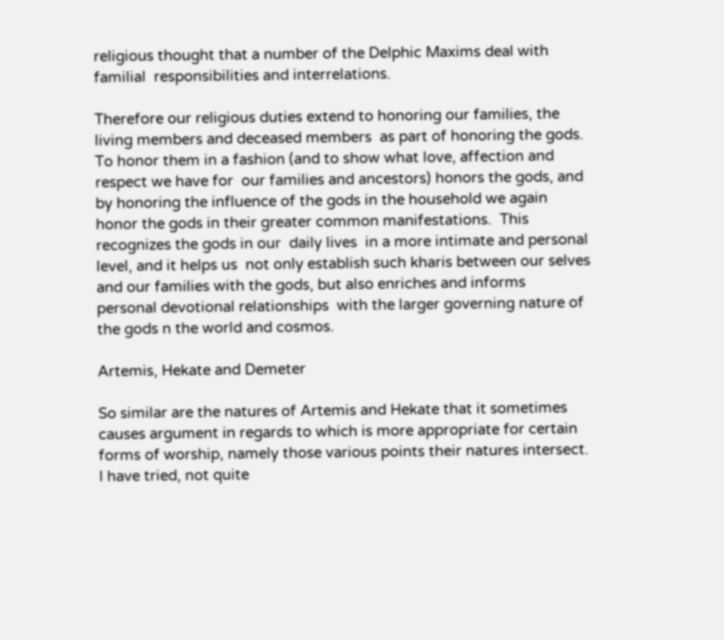religious thought that a number of the Delphic Maxims deal with familial  responsibilities and interrelations.

Therefore our religious duties extend to honoring our families, the living members and deceased members  as part of honoring the gods. To honor them in a fashion (and to show what love, affection and respect we have for  our families and ancestors) honors the gods, and by honoring the influence of the gods in the household we again honor the gods in their greater common manifestations.  This recognizes the gods in our  daily lives  in a more intimate and personal level, and it helps us  not only establish such kharis between our selves and our families with the gods, but also enriches and informs  personal devotional relationships  with the larger governing nature of the gods n the world and cosmos.

Artemis, Hekate and Demeter

So similar are the natures of Artemis and Hekate that it sometimes causes argument in regards to which is more appropriate for certain forms of worship, namely those various points their natures intersect. I have tried, not quite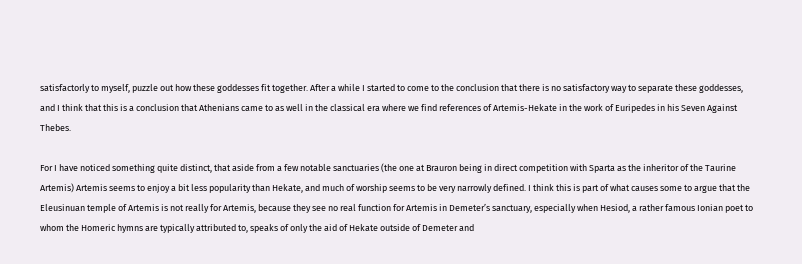satisfactorly to myself, puzzle out how these goddesses fit together. After a while I started to come to the conclusion that there is no satisfactory way to separate these goddesses, and I think that this is a conclusion that Athenians came to as well in the classical era where we find references of Artemis-Hekate in the work of Euripedes in his Seven Against Thebes.

For I have noticed something quite distinct, that aside from a few notable sanctuaries (the one at Brauron being in direct competition with Sparta as the inheritor of the Taurine Artemis) Artemis seems to enjoy a bit less popularity than Hekate, and much of worship seems to be very narrowly defined. I think this is part of what causes some to argue that the Eleusinuan temple of Artemis is not really for Artemis, because they see no real function for Artemis in Demeter’s sanctuary, especially when Hesiod, a rather famous Ionian poet to whom the Homeric hymns are typically attributed to, speaks of only the aid of Hekate outside of Demeter and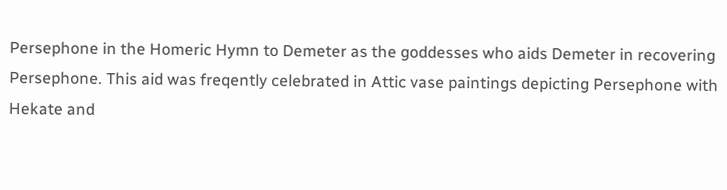Persephone in the Homeric Hymn to Demeter as the goddesses who aids Demeter in recovering Persephone. This aid was freqently celebrated in Attic vase paintings depicting Persephone with Hekate and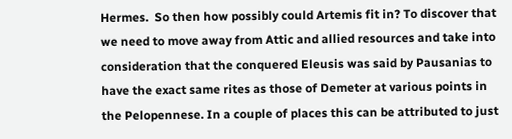Hermes.  So then how possibly could Artemis fit in? To discover that we need to move away from Attic and allied resources and take into consideration that the conquered Eleusis was said by Pausanias to have the exact same rites as those of Demeter at various points in the Pelopennese. In a couple of places this can be attributed to just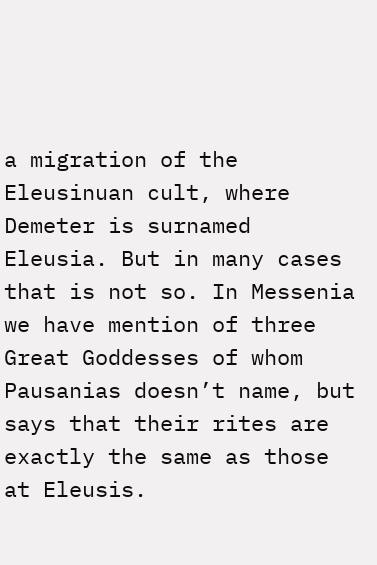a migration of the Eleusinuan cult, where Demeter is surnamed Eleusia. But in many cases that is not so. In Messenia we have mention of three Great Goddesses of whom Pausanias doesn’t name, but says that their rites are exactly the same as those at Eleusis.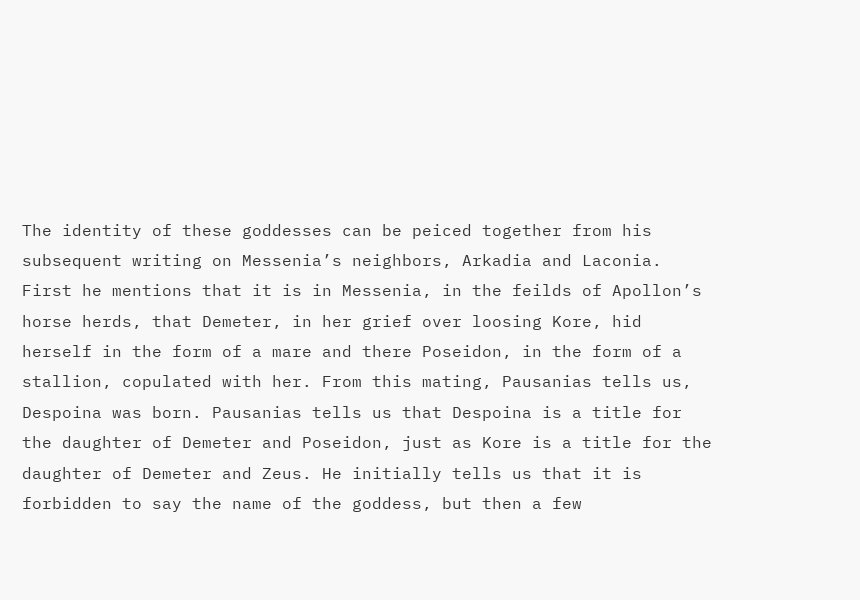The identity of these goddesses can be peiced together from his subsequent writing on Messenia’s neighbors, Arkadia and Laconia. First he mentions that it is in Messenia, in the feilds of Apollon’s horse herds, that Demeter, in her grief over loosing Kore, hid herself in the form of a mare and there Poseidon, in the form of a stallion, copulated with her. From this mating, Pausanias tells us, Despoina was born. Pausanias tells us that Despoina is a title for the daughter of Demeter and Poseidon, just as Kore is a title for the daughter of Demeter and Zeus. He initially tells us that it is forbidden to say the name of the goddess, but then a few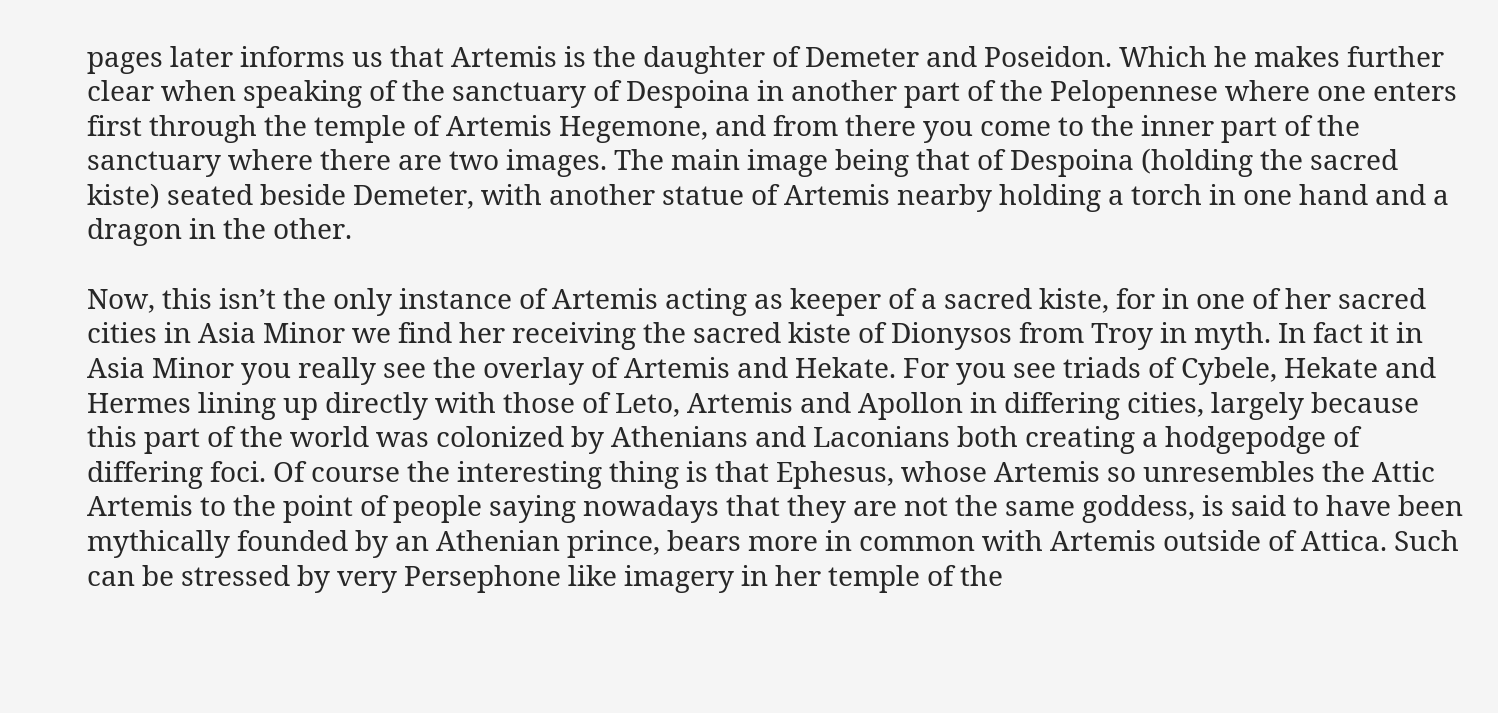pages later informs us that Artemis is the daughter of Demeter and Poseidon. Which he makes further clear when speaking of the sanctuary of Despoina in another part of the Pelopennese where one enters first through the temple of Artemis Hegemone, and from there you come to the inner part of the sanctuary where there are two images. The main image being that of Despoina (holding the sacred kiste) seated beside Demeter, with another statue of Artemis nearby holding a torch in one hand and a dragon in the other.

Now, this isn’t the only instance of Artemis acting as keeper of a sacred kiste, for in one of her sacred cities in Asia Minor we find her receiving the sacred kiste of Dionysos from Troy in myth. In fact it in Asia Minor you really see the overlay of Artemis and Hekate. For you see triads of Cybele, Hekate and Hermes lining up directly with those of Leto, Artemis and Apollon in differing cities, largely because this part of the world was colonized by Athenians and Laconians both creating a hodgepodge of differing foci. Of course the interesting thing is that Ephesus, whose Artemis so unresembles the Attic Artemis to the point of people saying nowadays that they are not the same goddess, is said to have been mythically founded by an Athenian prince, bears more in common with Artemis outside of Attica. Such can be stressed by very Persephone like imagery in her temple of the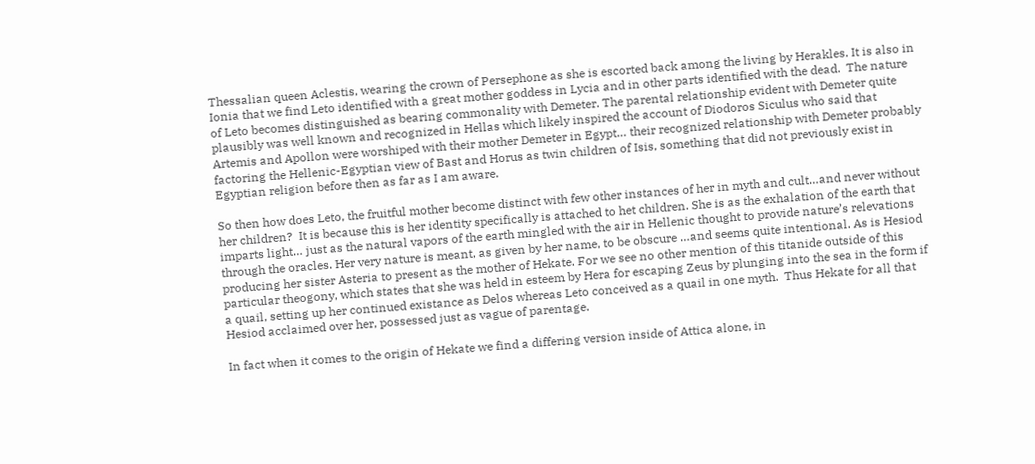Thessalian queen Aclestis, wearing the crown of Persephone as she is escorted back among the living by Herakles. It is also in Ionia that we find Leto identified with a great mother goddess in Lycia and in other parts identified with the dead.  The nature of Leto becomes distinguished as bearing commonality with Demeter. The parental relationship evident with Demeter quite plausibly was well known and recognized in Hellas which likely inspired the account of Diodoros Siculus who said that Artemis and Apollon were worshiped with their mother Demeter in Egypt… their recognized relationship with Demeter probably factoring the Hellenic-Egyptian view of Bast and Horus as twin children of Isis, something that did not previously exist in Egyptian religion before then as far as I am aware.

So then how does Leto, the fruitful mother become distinct with few other instances of her in myth and cult…and never without her children?  It is because this is her identity specifically is attached to het children. She is as the exhalation of the earth that imparts light… just as the natural vapors of the earth mingled with the air in Hellenic thought to provide nature’s relevations through the oracles. Her very nature is meant, as given by her name, to be obscure …and seems quite intentional. As is Hesiod producing her sister Asteria to present as the mother of Hekate. For we see no other mention of this titanide outside of this particular theogony, which states that she was held in esteem by Hera for escaping Zeus by plunging into the sea in the form if a quail, setting up her continued existance as Delos whereas Leto conceived as a quail in one myth.  Thus Hekate for all that Hesiod acclaimed over her, possessed just as vague of parentage.

In fact when it comes to the origin of Hekate we find a differing version inside of Attica alone, in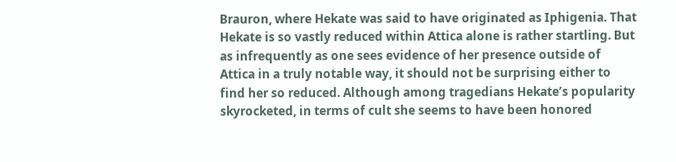Brauron, where Hekate was said to have originated as Iphigenia. That Hekate is so vastly reduced within Attica alone is rather startling. But as infrequently as one sees evidence of her presence outside of Attica in a truly notable way, it should not be surprising either to find her so reduced. Although among tragedians Hekate’s popularity skyrocketed, in terms of cult she seems to have been honored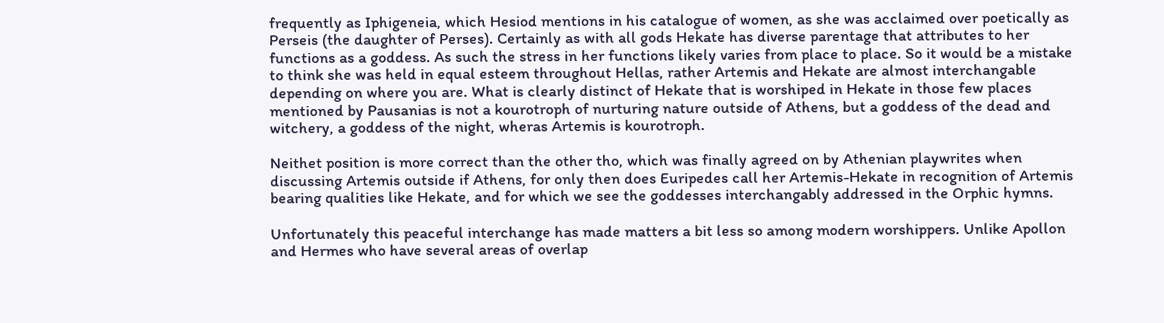frequently as Iphigeneia, which Hesiod mentions in his catalogue of women, as she was acclaimed over poetically as Perseis (the daughter of Perses). Certainly as with all gods Hekate has diverse parentage that attributes to her functions as a goddess. As such the stress in her functions likely varies from place to place. So it would be a mistake to think she was held in equal esteem throughout Hellas, rather Artemis and Hekate are almost interchangable depending on where you are. What is clearly distinct of Hekate that is worshiped in Hekate in those few places mentioned by Pausanias is not a kourotroph of nurturing nature outside of Athens, but a goddess of the dead and witchery, a goddess of the night, wheras Artemis is kourotroph.

Neithet position is more correct than the other tho, which was finally agreed on by Athenian playwrites when discussing Artemis outside if Athens, for only then does Euripedes call her Artemis-Hekate in recognition of Artemis bearing qualities like Hekate, and for which we see the goddesses interchangably addressed in the Orphic hymns.

Unfortunately this peaceful interchange has made matters a bit less so among modern worshippers. Unlike Apollon and Hermes who have several areas of overlap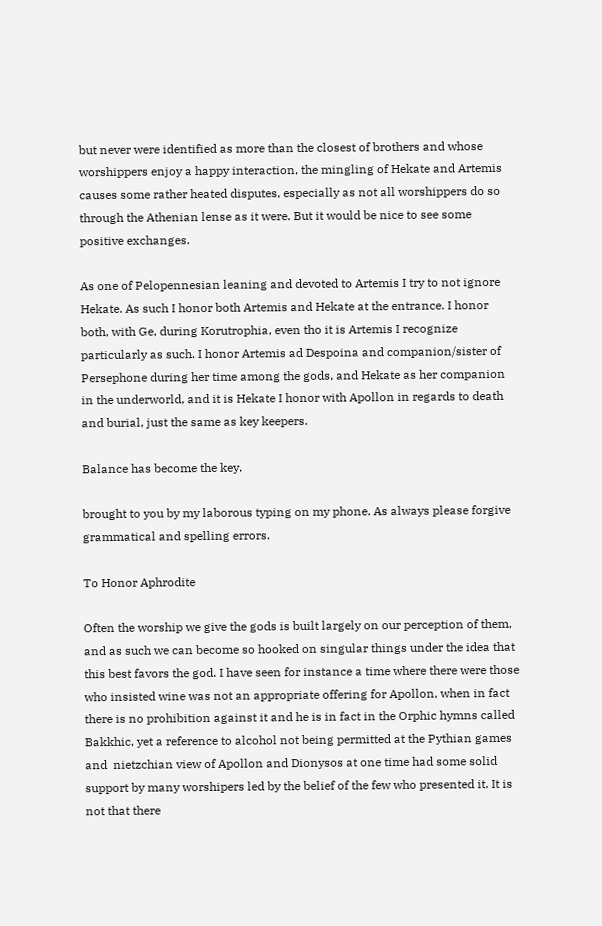but never were identified as more than the closest of brothers and whose worshippers enjoy a happy interaction, the mingling of Hekate and Artemis causes some rather heated disputes, especially as not all worshippers do so through the Athenian lense as it were. But it would be nice to see some positive exchanges.

As one of Pelopennesian leaning and devoted to Artemis I try to not ignore Hekate. As such I honor both Artemis and Hekate at the entrance. I honor both, with Ge, during Korutrophia, even tho it is Artemis I recognize particularly as such. I honor Artemis ad Despoina and companion/sister of Persephone during her time among the gods, and Hekate as her companion in the underworld, and it is Hekate I honor with Apollon in regards to death and burial, just the same as key keepers.

Balance has become the key.

brought to you by my laborous typing on my phone. As always please forgive grammatical and spelling errors.

To Honor Aphrodite

Often the worship we give the gods is built largely on our perception of them, and as such we can become so hooked on singular things under the idea that this best favors the god. I have seen for instance a time where there were those who insisted wine was not an appropriate offering for Apollon, when in fact there is no prohibition against it and he is in fact in the Orphic hymns called Bakkhic, yet a reference to alcohol not being permitted at the Pythian games and  nietzchian view of Apollon and Dionysos at one time had some solid support by many worshipers led by the belief of the few who presented it. It is not that there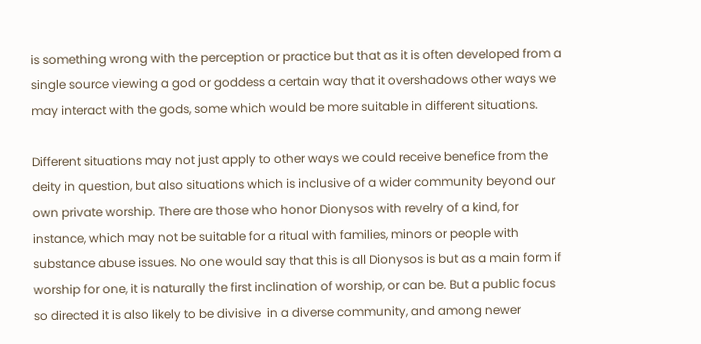is something wrong with the perception or practice but that as it is often developed from a single source viewing a god or goddess a certain way that it overshadows other ways we may interact with the gods, some which would be more suitable in different situations.

Different situations may not just apply to other ways we could receive benefice from the deity in question, but also situations which is inclusive of a wider community beyond our own private worship. There are those who honor Dionysos with revelry of a kind, for instance, which may not be suitable for a ritual with families, minors or people with substance abuse issues. No one would say that this is all Dionysos is but as a main form if worship for one, it is naturally the first inclination of worship, or can be. But a public focus so directed it is also likely to be divisive  in a diverse community, and among newer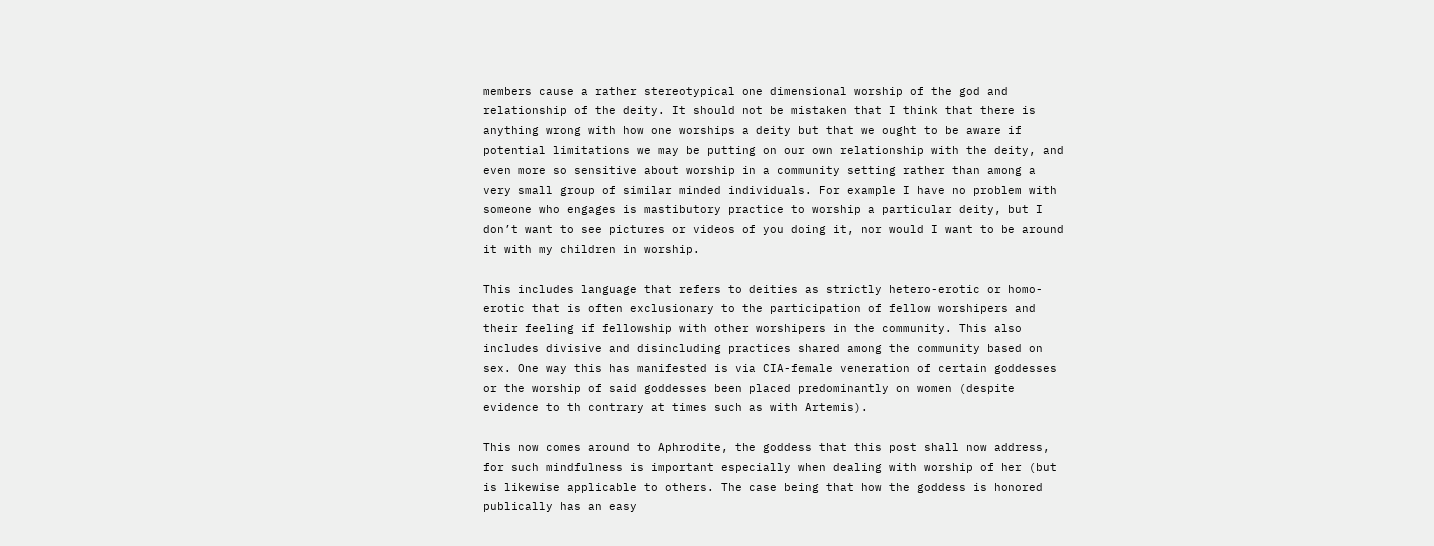members cause a rather stereotypical one dimensional worship of the god and relationship of the deity. It should not be mistaken that I think that there is anything wrong with how one worships a deity but that we ought to be aware if potential limitations we may be putting on our own relationship with the deity, and even more so sensitive about worship in a community setting rather than among a very small group of similar minded individuals. For example I have no problem with someone who engages is mastibutory practice to worship a particular deity, but I don’t want to see pictures or videos of you doing it, nor would I want to be around it with my children in worship.

This includes language that refers to deities as strictly hetero-erotic or homo-erotic that is often exclusionary to the participation of fellow worshipers and their feeling if fellowship with other worshipers in the community. This also includes divisive and disincluding practices shared among the community based on sex. One way this has manifested is via CIA-female veneration of certain goddesses or the worship of said goddesses been placed predominantly on women (despite evidence to th contrary at times such as with Artemis).

This now comes around to Aphrodite, the goddess that this post shall now address, for such mindfulness is important especially when dealing with worship of her (but is likewise applicable to others. The case being that how the goddess is honored publically has an easy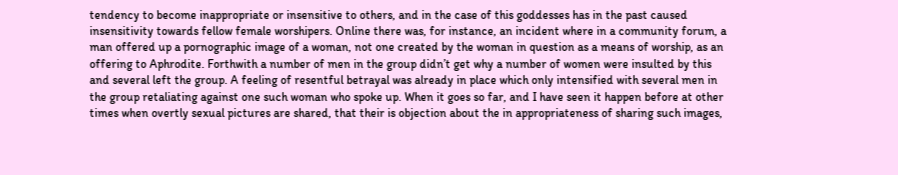tendency to become inappropriate or insensitive to others, and in the case of this goddesses has in the past caused insensitivity towards fellow female worshipers. Online there was, for instance, an incident where in a community forum, a man offered up a pornographic image of a woman, not one created by the woman in question as a means of worship, as an offering to Aphrodite. Forthwith a number of men in the group didn’t get why a number of women were insulted by this and several left the group. A feeling of resentful betrayal was already in place which only intensified with several men in the group retaliating against one such woman who spoke up. When it goes so far, and I have seen it happen before at other times when overtly sexual pictures are shared, that their is objection about the in appropriateness of sharing such images,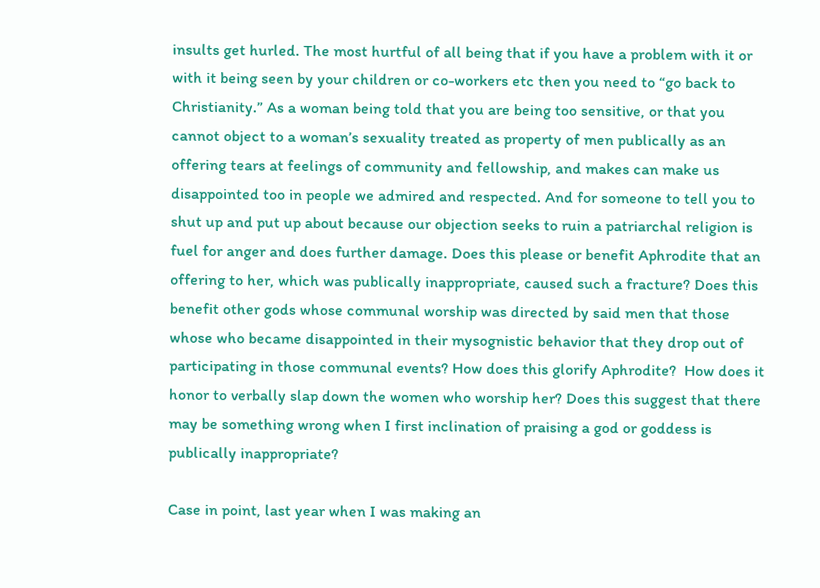insults get hurled. The most hurtful of all being that if you have a problem with it or with it being seen by your children or co-workers etc then you need to “go back to Christianity.” As a woman being told that you are being too sensitive, or that you cannot object to a woman’s sexuality treated as property of men publically as an offering tears at feelings of community and fellowship, and makes can make us disappointed too in people we admired and respected. And for someone to tell you to shut up and put up about because our objection seeks to ruin a patriarchal religion is fuel for anger and does further damage. Does this please or benefit Aphrodite that an offering to her, which was publically inappropriate, caused such a fracture? Does this benefit other gods whose communal worship was directed by said men that those whose who became disappointed in their mysognistic behavior that they drop out of participating in those communal events? How does this glorify Aphrodite?  How does it honor to verbally slap down the women who worship her? Does this suggest that there may be something wrong when I first inclination of praising a god or goddess is publically inappropriate?

Case in point, last year when I was making an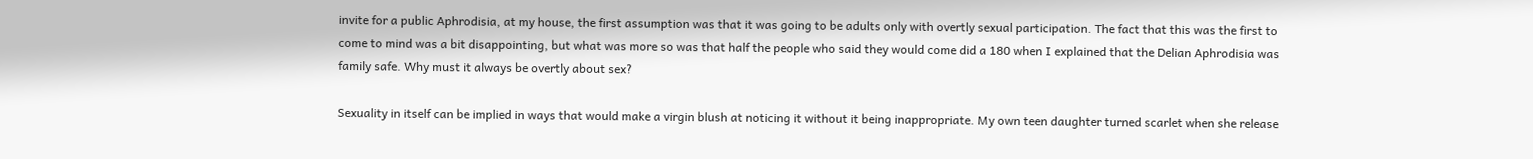invite for a public Aphrodisia, at my house, the first assumption was that it was going to be adults only with overtly sexual participation. The fact that this was the first to come to mind was a bit disappointing, but what was more so was that half the people who said they would come did a 180 when I explained that the Delian Aphrodisia was family safe. Why must it always be overtly about sex?

Sexuality in itself can be implied in ways that would make a virgin blush at noticing it without it being inappropriate. My own teen daughter turned scarlet when she release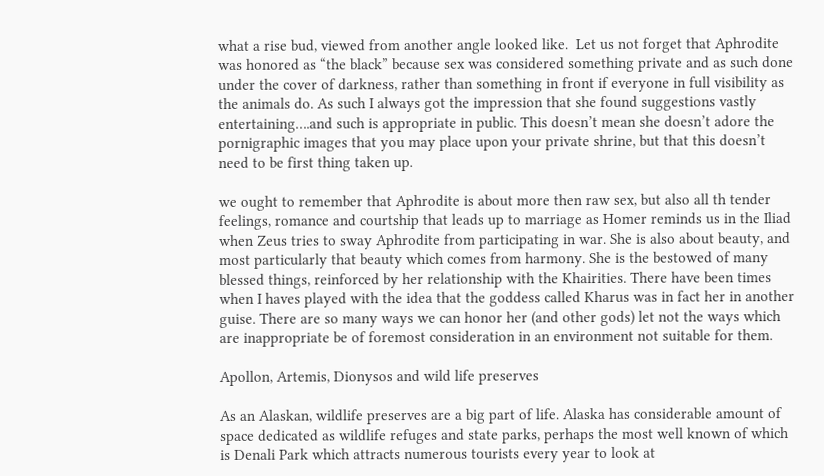what a rise bud, viewed from another angle looked like.  Let us not forget that Aphrodite was honored as “the black” because sex was considered something private and as such done under the cover of darkness, rather than something in front if everyone in full visibility as the animals do. As such I always got the impression that she found suggestions vastly entertaining….and such is appropriate in public. This doesn’t mean she doesn’t adore the pornigraphic images that you may place upon your private shrine, but that this doesn’t need to be first thing taken up.

we ought to remember that Aphrodite is about more then raw sex, but also all th tender feelings, romance and courtship that leads up to marriage as Homer reminds us in the Iliad when Zeus tries to sway Aphrodite from participating in war. She is also about beauty, and most particularly that beauty which comes from harmony. She is the bestowed of many blessed things, reinforced by her relationship with the Khairities. There have been times when I haves played with the idea that the goddess called Kharus was in fact her in another guise. There are so many ways we can honor her (and other gods) let not the ways which are inappropriate be of foremost consideration in an environment not suitable for them.

Apollon, Artemis, Dionysos and wild life preserves

As an Alaskan, wildlife preserves are a big part of life. Alaska has considerable amount of space dedicated as wildlife refuges and state parks, perhaps the most well known of which is Denali Park which attracts numerous tourists every year to look at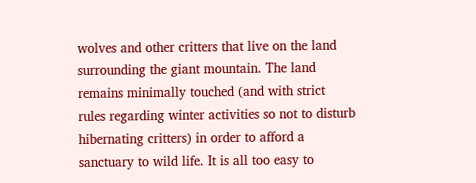wolves and other critters that live on the land surrounding the giant mountain. The land remains minimally touched (and with strict rules regarding winter activities so not to disturb hibernating critters) in order to afford a sanctuary to wild life. It is all too easy to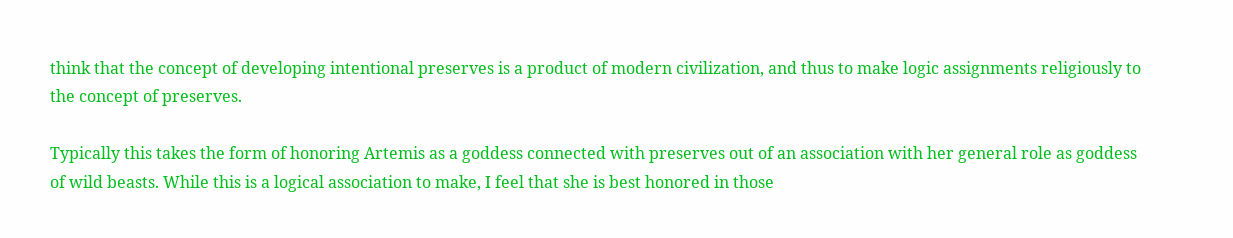think that the concept of developing intentional preserves is a product of modern civilization, and thus to make logic assignments religiously to the concept of preserves.

Typically this takes the form of honoring Artemis as a goddess connected with preserves out of an association with her general role as goddess of wild beasts. While this is a logical association to make, I feel that she is best honored in those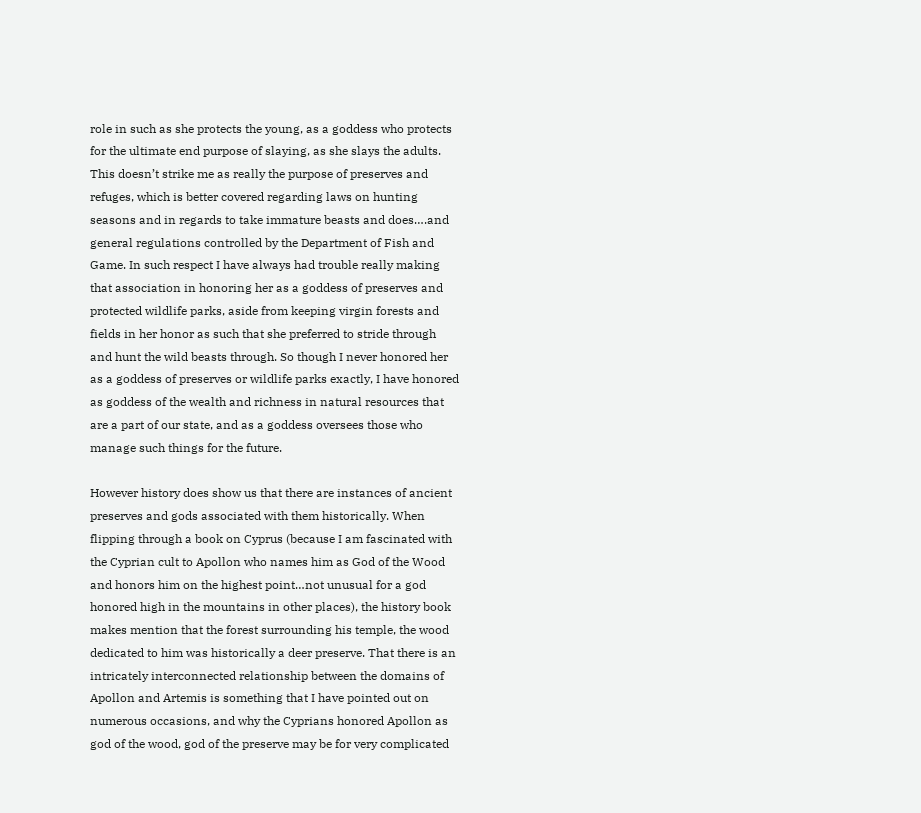role in such as she protects the young, as a goddess who protects for the ultimate end purpose of slaying, as she slays the adults. This doesn’t strike me as really the purpose of preserves and refuges, which is better covered regarding laws on hunting seasons and in regards to take immature beasts and does….and general regulations controlled by the Department of Fish and Game. In such respect I have always had trouble really making that association in honoring her as a goddess of preserves and protected wildlife parks, aside from keeping virgin forests and fields in her honor as such that she preferred to stride through and hunt the wild beasts through. So though I never honored her as a goddess of preserves or wildlife parks exactly, I have honored as goddess of the wealth and richness in natural resources that are a part of our state, and as a goddess oversees those who manage such things for the future.

However history does show us that there are instances of ancient preserves and gods associated with them historically. When flipping through a book on Cyprus (because I am fascinated with the Cyprian cult to Apollon who names him as God of the Wood and honors him on the highest point…not unusual for a god honored high in the mountains in other places), the history book makes mention that the forest surrounding his temple, the wood dedicated to him was historically a deer preserve. That there is an intricately interconnected relationship between the domains of Apollon and Artemis is something that I have pointed out on numerous occasions, and why the Cyprians honored Apollon as god of the wood, god of the preserve may be for very complicated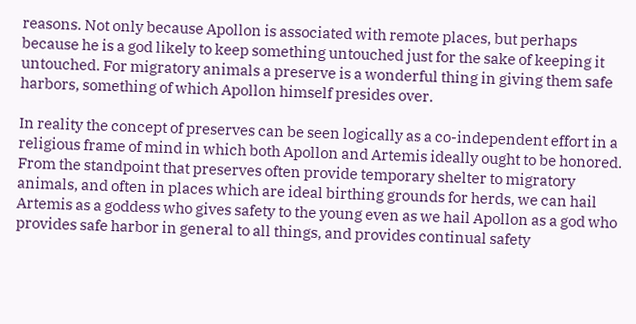reasons. Not only because Apollon is associated with remote places, but perhaps because he is a god likely to keep something untouched just for the sake of keeping it untouched. For migratory animals a preserve is a wonderful thing in giving them safe harbors, something of which Apollon himself presides over.

In reality the concept of preserves can be seen logically as a co-independent effort in a religious frame of mind in which both Apollon and Artemis ideally ought to be honored. From the standpoint that preserves often provide temporary shelter to migratory animals, and often in places which are ideal birthing grounds for herds, we can hail Artemis as a goddess who gives safety to the young even as we hail Apollon as a god who provides safe harbor in general to all things, and provides continual safety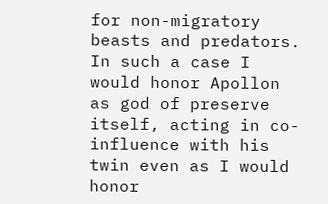for non-migratory beasts and predators. In such a case I would honor Apollon as god of preserve itself, acting in co-influence with his twin even as I would honor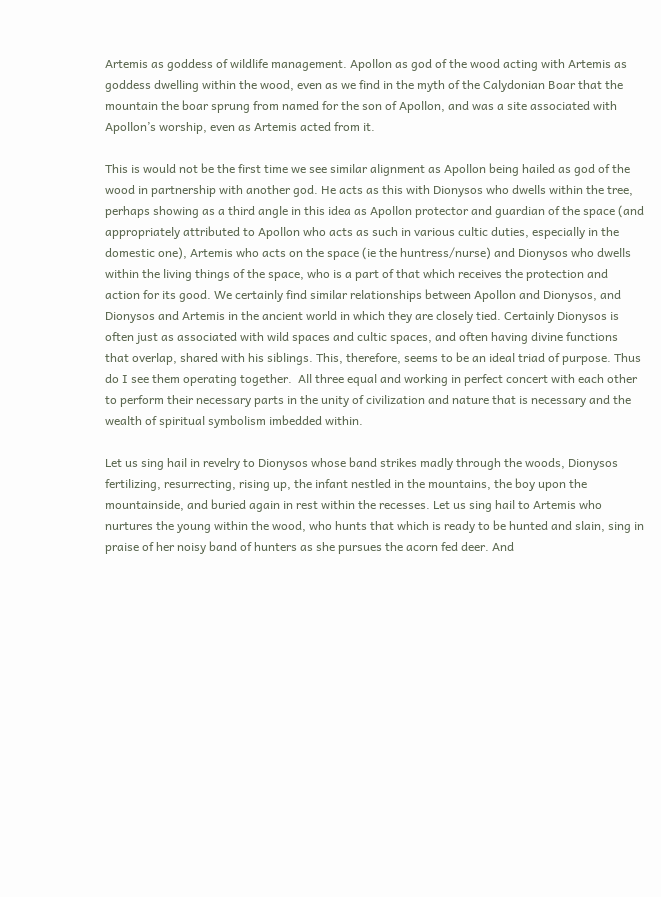Artemis as goddess of wildlife management. Apollon as god of the wood acting with Artemis as goddess dwelling within the wood, even as we find in the myth of the Calydonian Boar that the mountain the boar sprung from named for the son of Apollon, and was a site associated with Apollon’s worship, even as Artemis acted from it.

This is would not be the first time we see similar alignment as Apollon being hailed as god of the wood in partnership with another god. He acts as this with Dionysos who dwells within the tree, perhaps showing as a third angle in this idea as Apollon protector and guardian of the space (and appropriately attributed to Apollon who acts as such in various cultic duties, especially in the domestic one), Artemis who acts on the space (ie the huntress/nurse) and Dionysos who dwells within the living things of the space, who is a part of that which receives the protection and action for its good. We certainly find similar relationships between Apollon and Dionysos, and Dionysos and Artemis in the ancient world in which they are closely tied. Certainly Dionysos is often just as associated with wild spaces and cultic spaces, and often having divine functions that overlap, shared with his siblings. This, therefore, seems to be an ideal triad of purpose. Thus do I see them operating together.  All three equal and working in perfect concert with each other to perform their necessary parts in the unity of civilization and nature that is necessary and the wealth of spiritual symbolism imbedded within.

Let us sing hail in revelry to Dionysos whose band strikes madly through the woods, Dionysos fertilizing, resurrecting, rising up, the infant nestled in the mountains, the boy upon the mountainside, and buried again in rest within the recesses. Let us sing hail to Artemis who nurtures the young within the wood, who hunts that which is ready to be hunted and slain, sing in praise of her noisy band of hunters as she pursues the acorn fed deer. And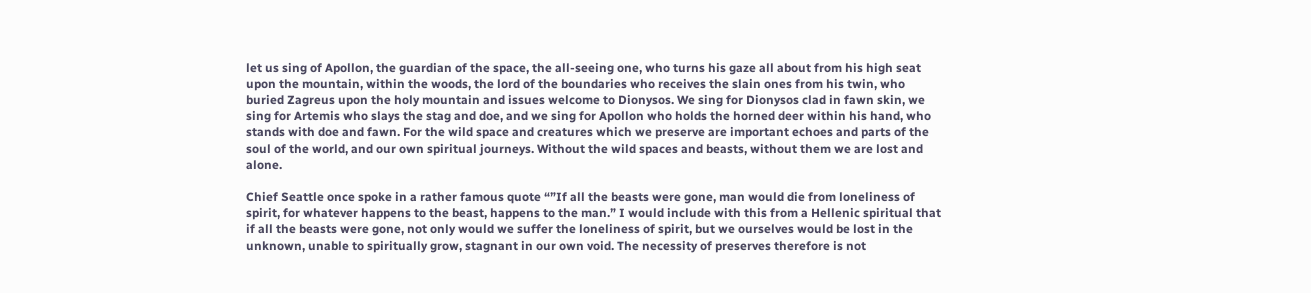let us sing of Apollon, the guardian of the space, the all-seeing one, who turns his gaze all about from his high seat upon the mountain, within the woods, the lord of the boundaries who receives the slain ones from his twin, who buried Zagreus upon the holy mountain and issues welcome to Dionysos. We sing for Dionysos clad in fawn skin, we sing for Artemis who slays the stag and doe, and we sing for Apollon who holds the horned deer within his hand, who stands with doe and fawn. For the wild space and creatures which we preserve are important echoes and parts of the soul of the world, and our own spiritual journeys. Without the wild spaces and beasts, without them we are lost and alone.

Chief Seattle once spoke in a rather famous quote “”If all the beasts were gone, man would die from loneliness of spirit, for whatever happens to the beast, happens to the man.” I would include with this from a Hellenic spiritual that if all the beasts were gone, not only would we suffer the loneliness of spirit, but we ourselves would be lost in the unknown, unable to spiritually grow, stagnant in our own void. The necessity of preserves therefore is not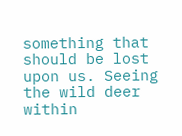something that should be lost upon us. Seeing the wild deer within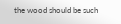the wood should be such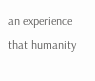an experience that humanity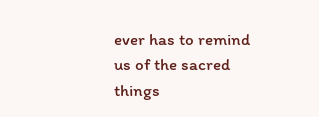ever has to remind us of the sacred things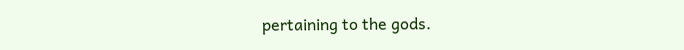pertaining to the gods.